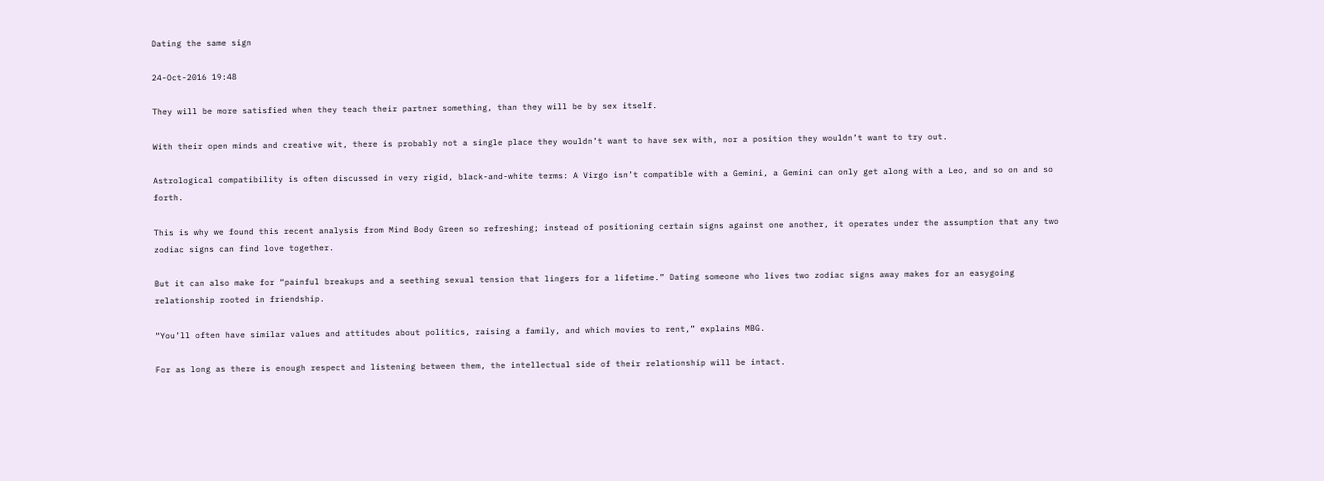Dating the same sign

24-Oct-2016 19:48

They will be more satisfied when they teach their partner something, than they will be by sex itself.

With their open minds and creative wit, there is probably not a single place they wouldn’t want to have sex with, nor a position they wouldn’t want to try out.

Astrological compatibility is often discussed in very rigid, black-and-white terms: A Virgo isn’t compatible with a Gemini, a Gemini can only get along with a Leo, and so on and so forth.

This is why we found this recent analysis from Mind Body Green so refreshing; instead of positioning certain signs against one another, it operates under the assumption that any two zodiac signs can find love together.

But it can also make for “painful breakups and a seething sexual tension that lingers for a lifetime.” Dating someone who lives two zodiac signs away makes for an easygoing relationship rooted in friendship.

“You’ll often have similar values and attitudes about politics, raising a family, and which movies to rent,” explains MBG.

For as long as there is enough respect and listening between them, the intellectual side of their relationship will be intact.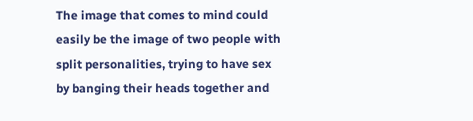The image that comes to mind could easily be the image of two people with split personalities, trying to have sex by banging their heads together and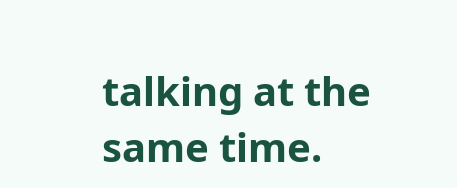talking at the same time.